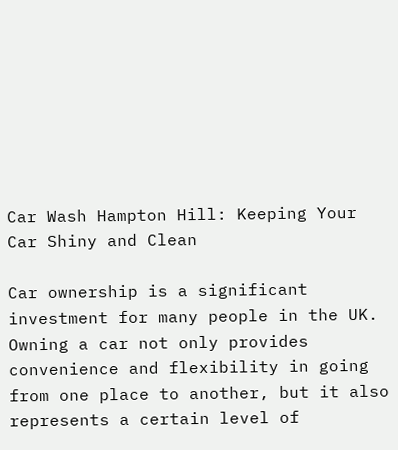Car Wash Hampton Hill: Keeping Your Car Shiny and Clean

Car ownership is a significant investment for many people in the UK. Owning a car not only provides convenience and flexibility in going from one place to another, but it also represents a certain level of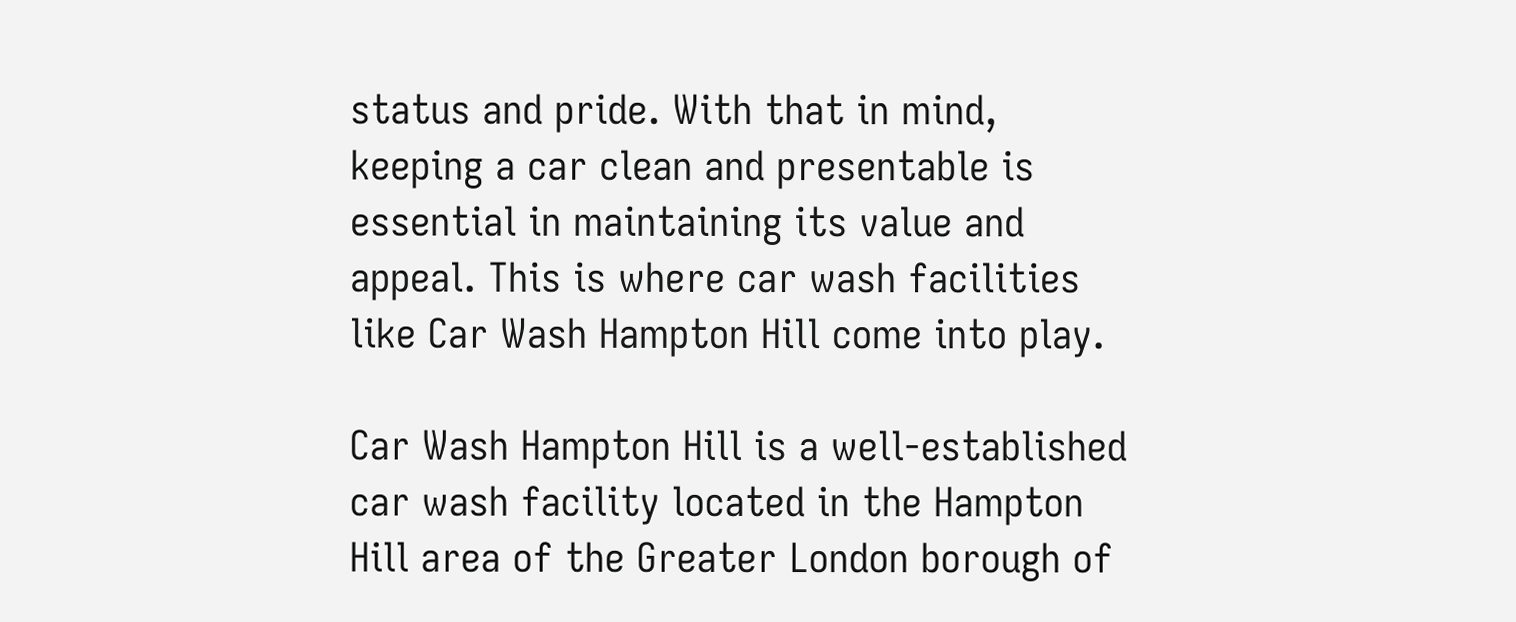status and pride. With that in mind, keeping a car clean and presentable is essential in maintaining its value and appeal. This is where car wash facilities like Car Wash Hampton Hill come into play.

Car Wash Hampton Hill is a well-established car wash facility located in the Hampton Hill area of the Greater London borough of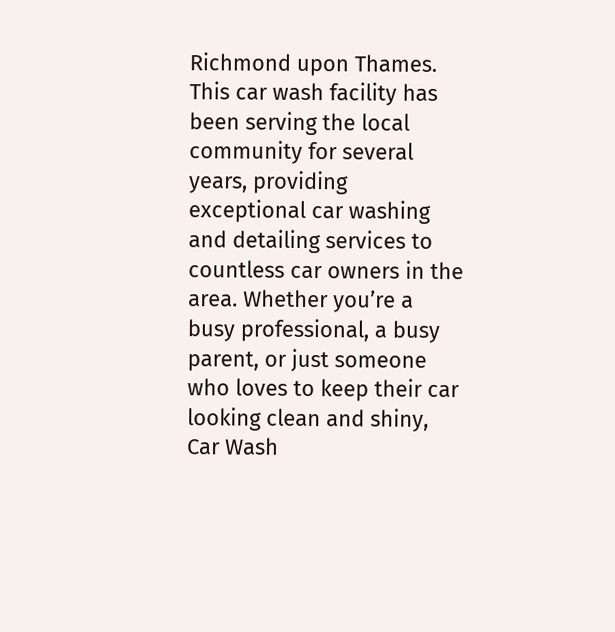Richmond upon Thames. This car wash facility has been serving the local community for several years, providing exceptional car washing and detailing services to countless car owners in the area. Whether you’re a busy professional, a busy parent, or just someone who loves to keep their car looking clean and shiny, Car Wash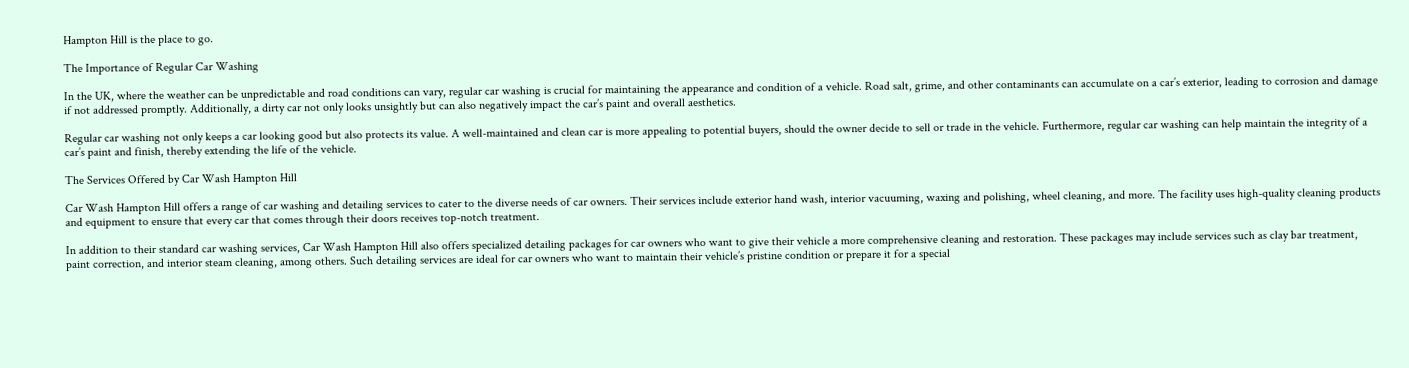Hampton Hill is the place to go.

The Importance of Regular Car Washing

In the UK, where the weather can be unpredictable and road conditions can vary, regular car washing is crucial for maintaining the appearance and condition of a vehicle. Road salt, grime, and other contaminants can accumulate on a car’s exterior, leading to corrosion and damage if not addressed promptly. Additionally, a dirty car not only looks unsightly but can also negatively impact the car’s paint and overall aesthetics.

Regular car washing not only keeps a car looking good but also protects its value. A well-maintained and clean car is more appealing to potential buyers, should the owner decide to sell or trade in the vehicle. Furthermore, regular car washing can help maintain the integrity of a car’s paint and finish, thereby extending the life of the vehicle.

The Services Offered by Car Wash Hampton Hill

Car Wash Hampton Hill offers a range of car washing and detailing services to cater to the diverse needs of car owners. Their services include exterior hand wash, interior vacuuming, waxing and polishing, wheel cleaning, and more. The facility uses high-quality cleaning products and equipment to ensure that every car that comes through their doors receives top-notch treatment.

In addition to their standard car washing services, Car Wash Hampton Hill also offers specialized detailing packages for car owners who want to give their vehicle a more comprehensive cleaning and restoration. These packages may include services such as clay bar treatment, paint correction, and interior steam cleaning, among others. Such detailing services are ideal for car owners who want to maintain their vehicle’s pristine condition or prepare it for a special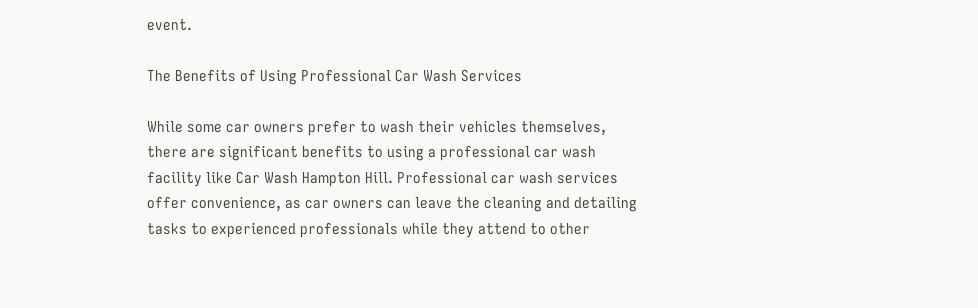event.

The Benefits of Using Professional Car Wash Services

While some car owners prefer to wash their vehicles themselves, there are significant benefits to using a professional car wash facility like Car Wash Hampton Hill. Professional car wash services offer convenience, as car owners can leave the cleaning and detailing tasks to experienced professionals while they attend to other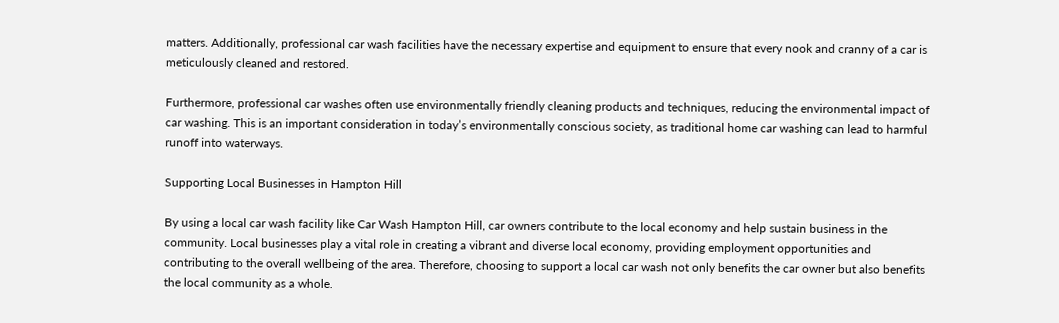matters. Additionally, professional car wash facilities have the necessary expertise and equipment to ensure that every nook and cranny of a car is meticulously cleaned and restored.

Furthermore, professional car washes often use environmentally friendly cleaning products and techniques, reducing the environmental impact of car washing. This is an important consideration in today’s environmentally conscious society, as traditional home car washing can lead to harmful runoff into waterways.

Supporting Local Businesses in Hampton Hill

By using a local car wash facility like Car Wash Hampton Hill, car owners contribute to the local economy and help sustain business in the community. Local businesses play a vital role in creating a vibrant and diverse local economy, providing employment opportunities and contributing to the overall wellbeing of the area. Therefore, choosing to support a local car wash not only benefits the car owner but also benefits the local community as a whole.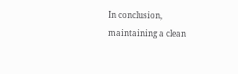In conclusion, maintaining a clean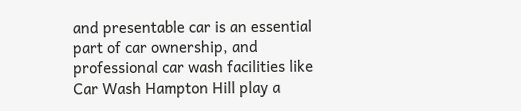and presentable car is an essential part of car ownership, and professional car wash facilities like Car Wash Hampton Hill play a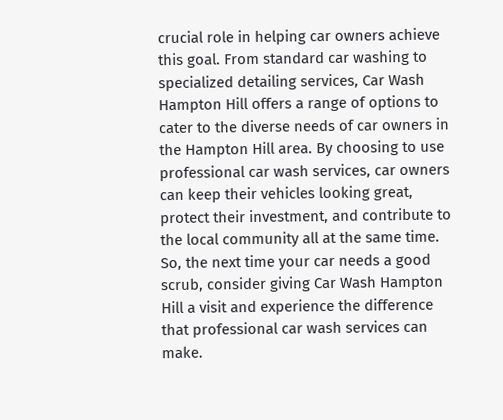crucial role in helping car owners achieve this goal. From standard car washing to specialized detailing services, Car Wash Hampton Hill offers a range of options to cater to the diverse needs of car owners in the Hampton Hill area. By choosing to use professional car wash services, car owners can keep their vehicles looking great, protect their investment, and contribute to the local community all at the same time. So, the next time your car needs a good scrub, consider giving Car Wash Hampton Hill a visit and experience the difference that professional car wash services can make.